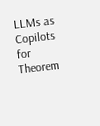LLMs as Copilots for Theorem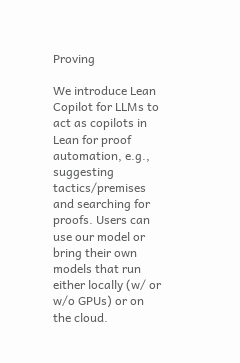Proving

We introduce Lean Copilot for LLMs to act as copilots in Lean for proof automation, e.g., suggesting tactics/premises and searching for proofs. Users can use our model or bring their own models that run either locally (w/ or w/o GPUs) or on the cloud.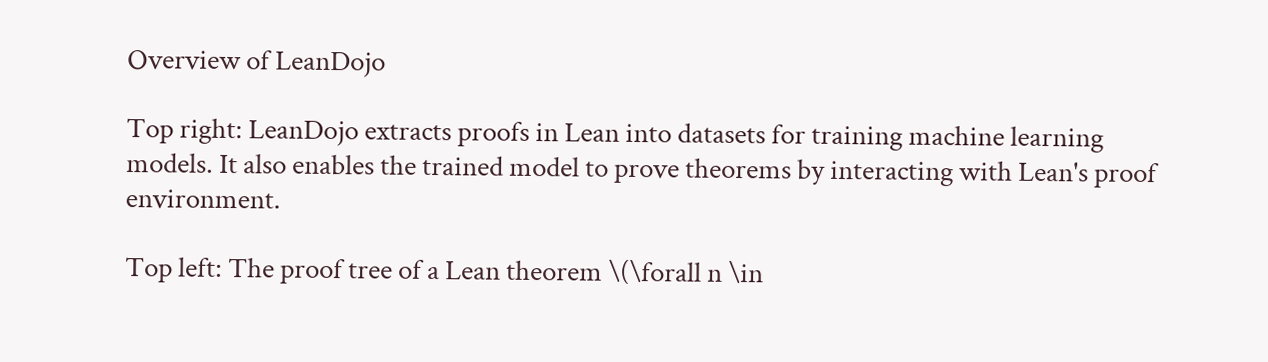Overview of LeanDojo

Top right: LeanDojo extracts proofs in Lean into datasets for training machine learning models. It also enables the trained model to prove theorems by interacting with Lean's proof environment.

Top left: The proof tree of a Lean theorem \(\forall n \in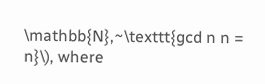\mathbb{N},~\texttt{gcd n n = n}\), where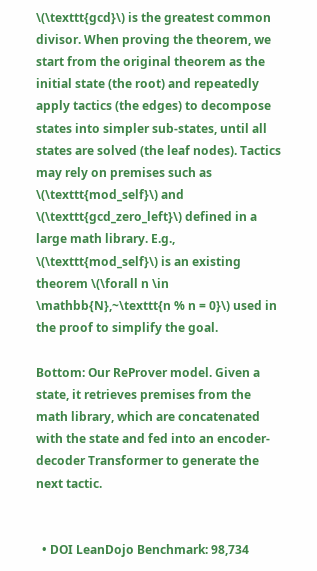\(\texttt{gcd}\) is the greatest common divisor. When proving the theorem, we start from the original theorem as the initial state (the root) and repeatedly apply tactics (the edges) to decompose states into simpler sub-states, until all states are solved (the leaf nodes). Tactics may rely on premises such as \(\texttt{mod_self}\) and \(\texttt{gcd_zero_left}\) defined in a large math library. E.g., \(\texttt{mod_self}\) is an existing theorem \(\forall n \in \mathbb{N},~\texttt{n % n = 0}\) used in the proof to simplify the goal.

Bottom: Our ReProver model. Given a state, it retrieves premises from the math library, which are concatenated with the state and fed into an encoder-decoder Transformer to generate the next tactic.


  • DOI LeanDojo Benchmark: 98,734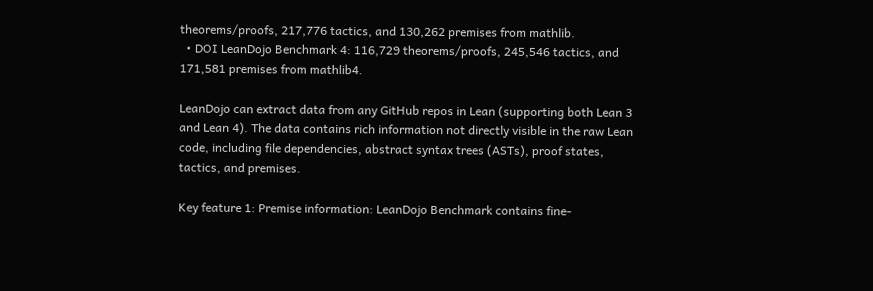theorems/proofs, 217,776 tactics, and 130,262 premises from mathlib.
  • DOI LeanDojo Benchmark 4: 116,729 theorems/proofs, 245,546 tactics, and 171,581 premises from mathlib4.

LeanDojo can extract data from any GitHub repos in Lean (supporting both Lean 3 and Lean 4). The data contains rich information not directly visible in the raw Lean code, including file dependencies, abstract syntax trees (ASTs), proof states, tactics, and premises.

Key feature 1: Premise information: LeanDojo Benchmark contains fine-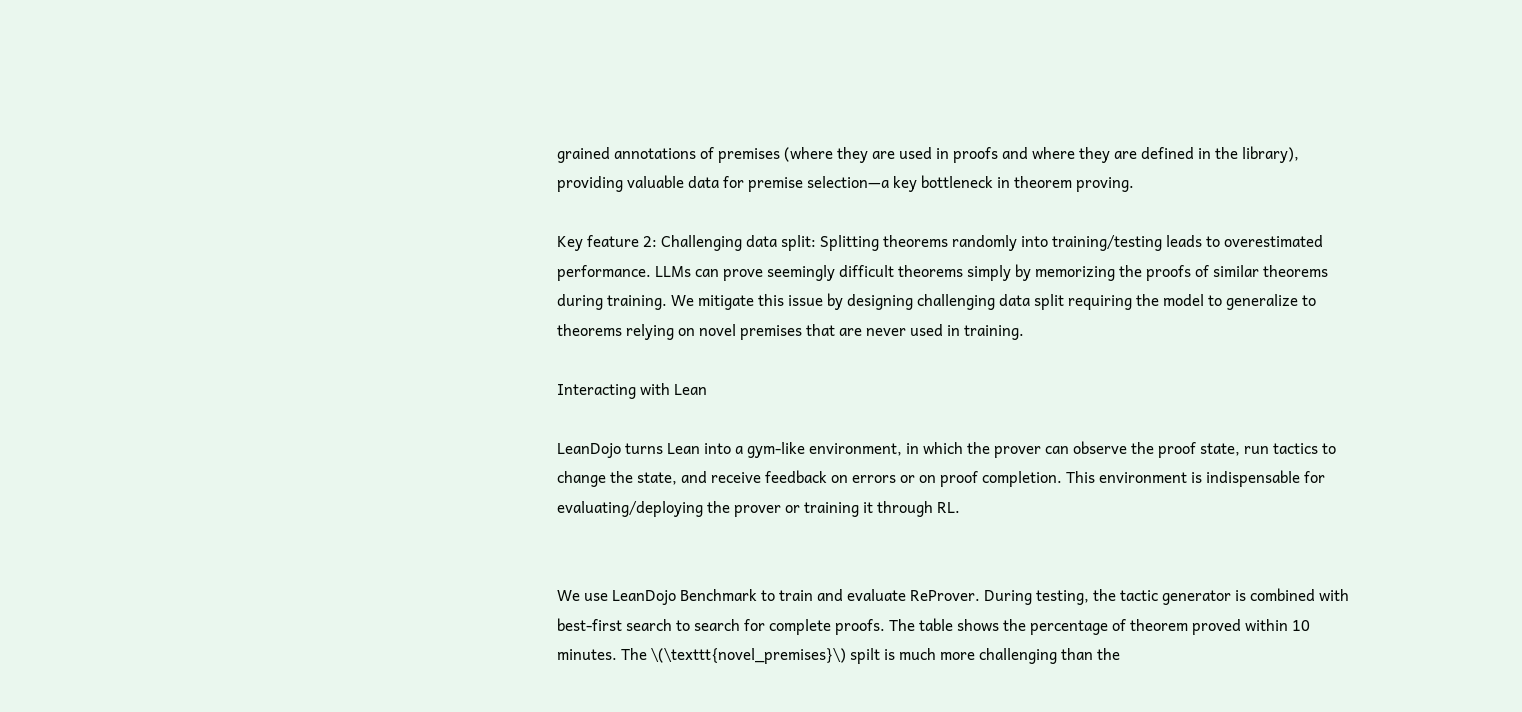grained annotations of premises (where they are used in proofs and where they are defined in the library), providing valuable data for premise selection—a key bottleneck in theorem proving.

Key feature 2: Challenging data split: Splitting theorems randomly into training/testing leads to overestimated performance. LLMs can prove seemingly difficult theorems simply by memorizing the proofs of similar theorems during training. We mitigate this issue by designing challenging data split requiring the model to generalize to theorems relying on novel premises that are never used in training.

Interacting with Lean

LeanDojo turns Lean into a gym-like environment, in which the prover can observe the proof state, run tactics to change the state, and receive feedback on errors or on proof completion. This environment is indispensable for evaluating/deploying the prover or training it through RL.


We use LeanDojo Benchmark to train and evaluate ReProver. During testing, the tactic generator is combined with best-first search to search for complete proofs. The table shows the percentage of theorem proved within 10 minutes. The \(\texttt{novel_premises}\) spilt is much more challenging than the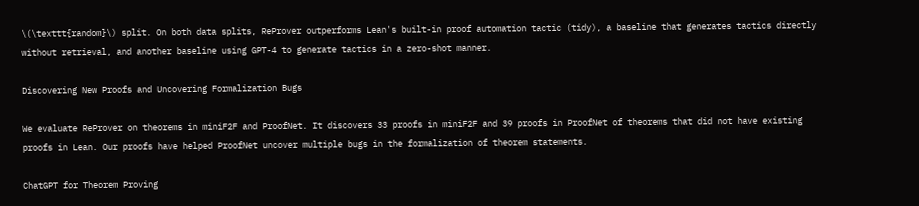\(\texttt{random}\) split. On both data splits, ReProver outperforms Lean's built-in proof automation tactic (tidy), a baseline that generates tactics directly without retrieval, and another baseline using GPT-4 to generate tactics in a zero-shot manner.

Discovering New Proofs and Uncovering Formalization Bugs

We evaluate ReProver on theorems in miniF2F and ProofNet. It discovers 33 proofs in miniF2F and 39 proofs in ProofNet of theorems that did not have existing proofs in Lean. Our proofs have helped ProofNet uncover multiple bugs in the formalization of theorem statements.

ChatGPT for Theorem Proving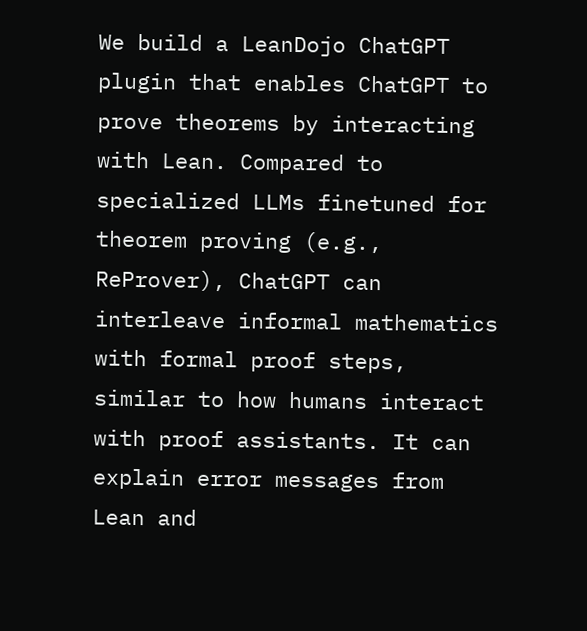We build a LeanDojo ChatGPT plugin that enables ChatGPT to prove theorems by interacting with Lean. Compared to specialized LLMs finetuned for theorem proving (e.g., ReProver), ChatGPT can interleave informal mathematics with formal proof steps, similar to how humans interact with proof assistants. It can explain error messages from Lean and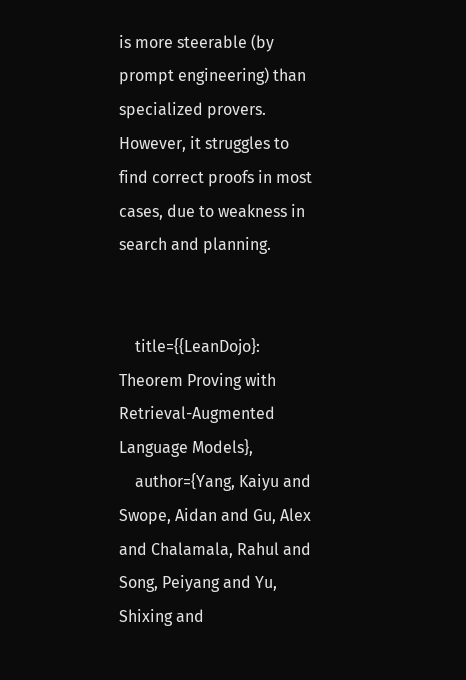is more steerable (by prompt engineering) than specialized provers. However, it struggles to find correct proofs in most cases, due to weakness in search and planning.


    title={{LeanDojo}: Theorem Proving with Retrieval-Augmented Language Models},
    author={Yang, Kaiyu and Swope, Aidan and Gu, Alex and Chalamala, Rahul and Song, Peiyang and Yu, Shixing and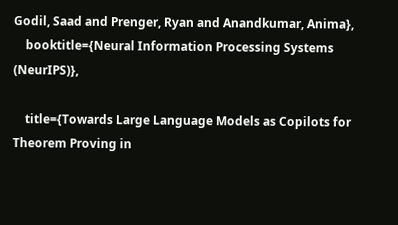Godil, Saad and Prenger, Ryan and Anandkumar, Anima},
    booktitle={Neural Information Processing Systems (NeurIPS)},

    title={Towards Large Language Models as Copilots for Theorem Proving in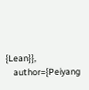{Lean}},
    author={Peiyang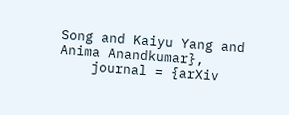Song and Kaiyu Yang and Anima Anandkumar},
    journal = {arXiv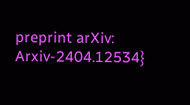preprint arXiv: Arxiv-2404.12534}